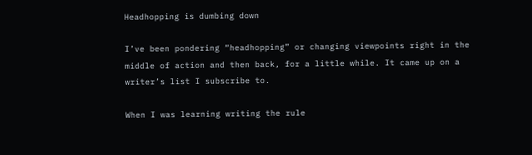Headhopping is dumbing down

I’ve been pondering “headhopping” or changing viewpoints right in the middle of action and then back, for a little while. It came up on a writer’s list I subscribe to.

When I was learning writing the rule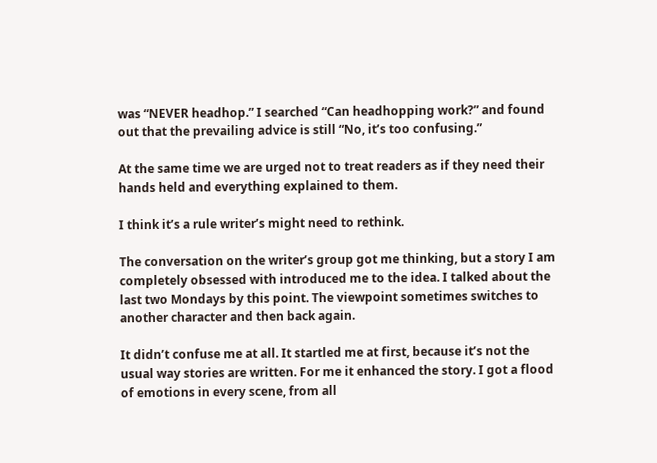was “NEVER headhop.” I searched “Can headhopping work?” and found out that the prevailing advice is still “No, it’s too confusing.”

At the same time we are urged not to treat readers as if they need their hands held and everything explained to them.

I think it’s a rule writer’s might need to rethink.

The conversation on the writer’s group got me thinking, but a story I am completely obsessed with introduced me to the idea. I talked about the last two Mondays by this point. The viewpoint sometimes switches to another character and then back again.

It didn’t confuse me at all. It startled me at first, because it’s not the usual way stories are written. For me it enhanced the story. I got a flood of emotions in every scene, from all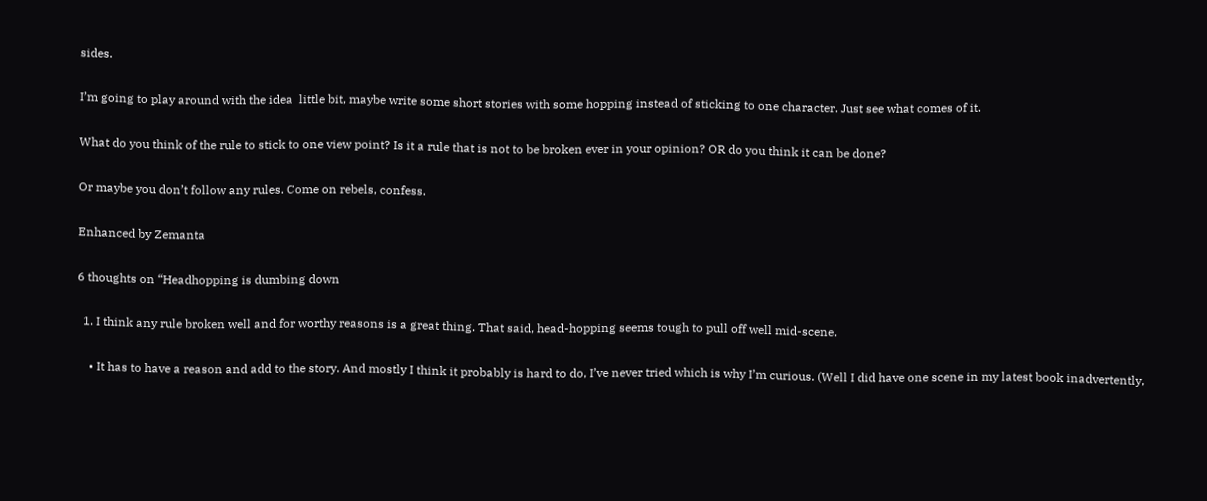sides.

I’m going to play around with the idea  little bit, maybe write some short stories with some hopping instead of sticking to one character. Just see what comes of it.

What do you think of the rule to stick to one view point? Is it a rule that is not to be broken ever in your opinion? OR do you think it can be done?

Or maybe you don’t follow any rules. Come on rebels, confess.

Enhanced by Zemanta

6 thoughts on “Headhopping is dumbing down

  1. I think any rule broken well and for worthy reasons is a great thing. That said, head-hopping seems tough to pull off well mid-scene.

    • It has to have a reason and add to the story. And mostly I think it probably is hard to do, I’ve never tried which is why I’m curious. (Well I did have one scene in my latest book inadvertently,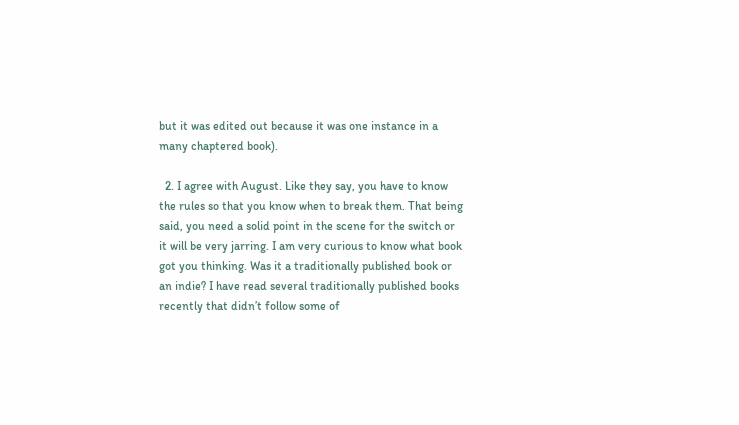but it was edited out because it was one instance in a many chaptered book).

  2. I agree with August. Like they say, you have to know the rules so that you know when to break them. That being said, you need a solid point in the scene for the switch or it will be very jarring. I am very curious to know what book got you thinking. Was it a traditionally published book or an indie? I have read several traditionally published books recently that didn’t follow some of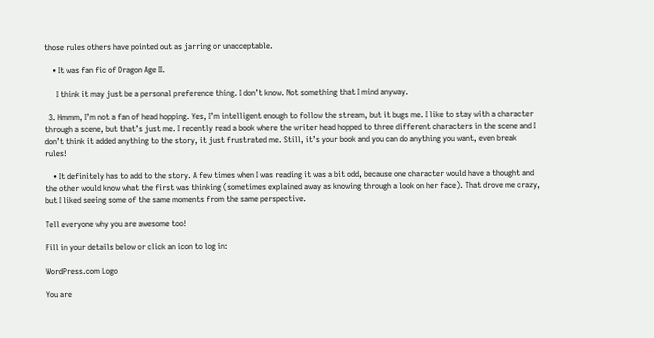those rules others have pointed out as jarring or unacceptable.

    • It was fan fic of Dragon Age II.

      I think it may just be a personal preference thing. I don’t know. Not something that I mind anyway.

  3. Hmmm, I’m not a fan of head hopping. Yes, I’m intelligent enough to follow the stream, but it bugs me. I like to stay with a character through a scene, but that’s just me. I recently read a book where the writer head hopped to three different characters in the scene and I don’t think it added anything to the story, it just frustrated me. Still, it’s your book and you can do anything you want, even break rules!

    • It definitely has to add to the story. A few times when I was reading it was a bit odd, because one character would have a thought and the other would know what the first was thinking (sometimes explained away as knowing through a look on her face). That drove me crazy, but I liked seeing some of the same moments from the same perspective.

Tell everyone why you are awesome too!

Fill in your details below or click an icon to log in:

WordPress.com Logo

You are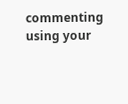commenting using your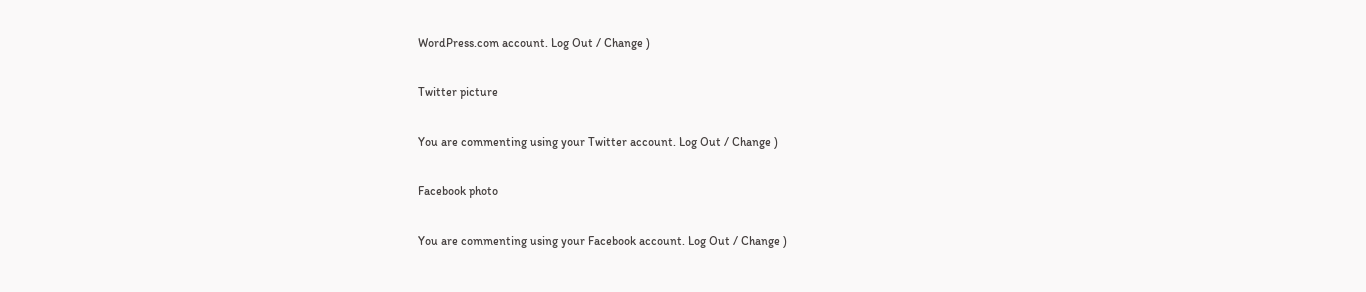WordPress.com account. Log Out / Change )

Twitter picture

You are commenting using your Twitter account. Log Out / Change )

Facebook photo

You are commenting using your Facebook account. Log Out / Change )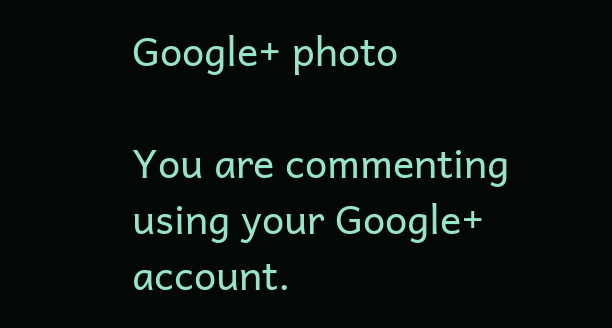Google+ photo

You are commenting using your Google+ account.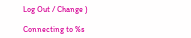Log Out / Change )

Connecting to %s